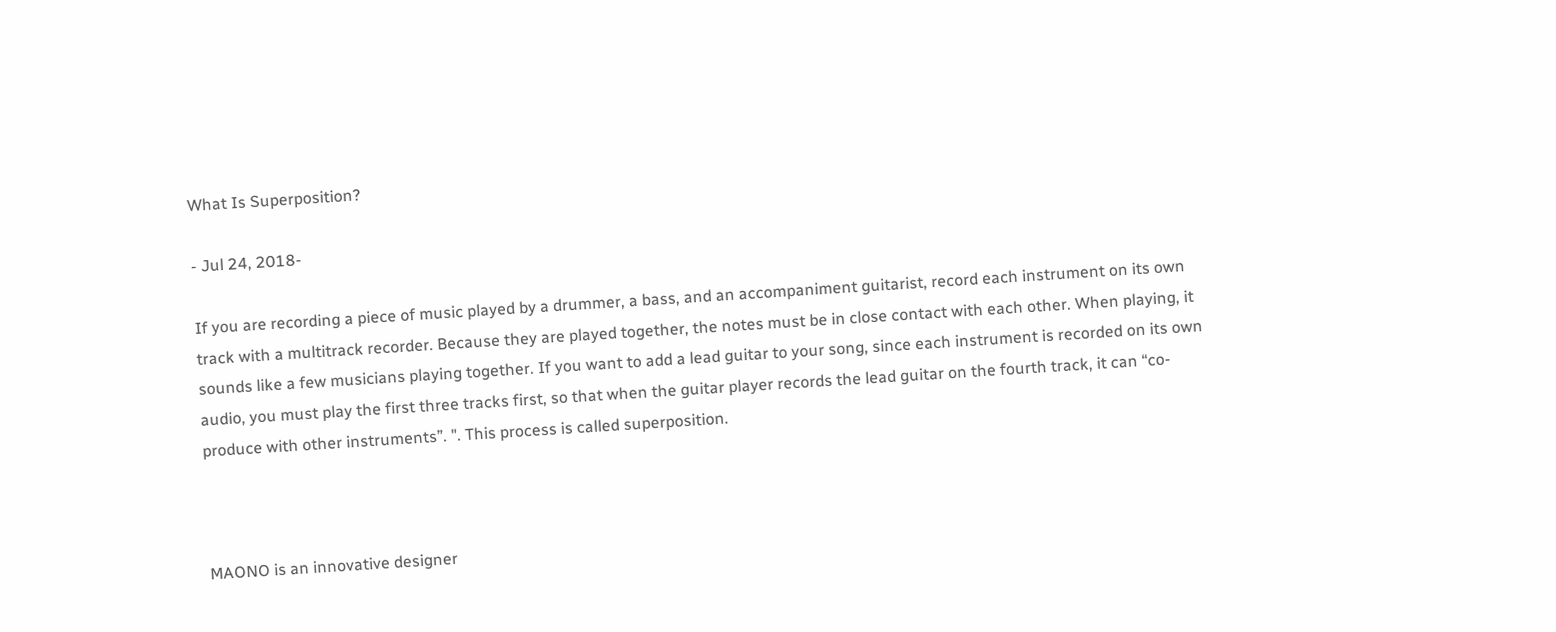What Is Superposition?

- Jul 24, 2018-

If you are recording a piece of music played by a drummer, a bass, and an accompaniment guitarist, record each instrument on its own track with a multitrack recorder. Because they are played together, the notes must be in close contact with each other. When playing, it sounds like a few musicians playing together. If you want to add a lead guitar to your song, since each instrument is recorded on its own audio, you must play the first three tracks first, so that when the guitar player records the lead guitar on the fourth track, it can “co-produce with other instruments”. ". This process is called superposition.



MAONO is an innovative designer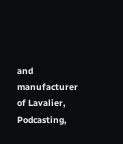and manufacturer of Lavalier, Podcasting,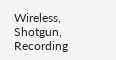Wireless, Shotgun, Recording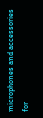microphones and accessories for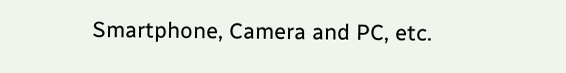Smartphone, Camera and PC, etc.